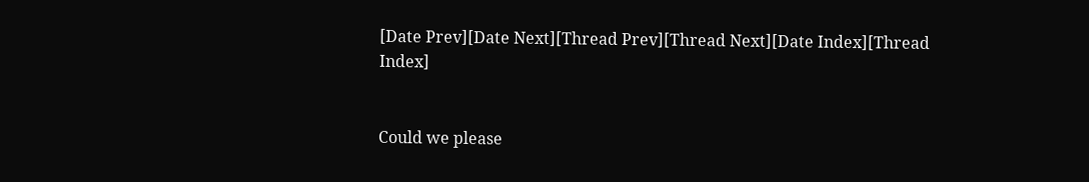[Date Prev][Date Next][Thread Prev][Thread Next][Date Index][Thread Index]


Could we please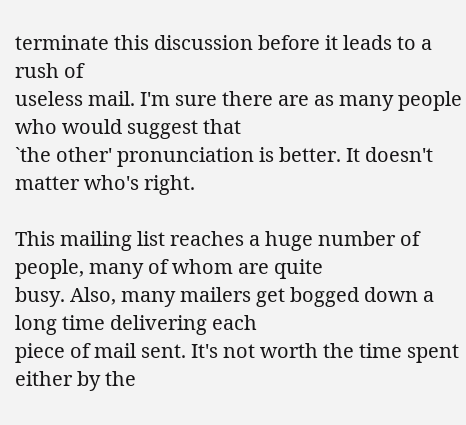terminate this discussion before it leads to a rush of
useless mail. I'm sure there are as many people who would suggest that
`the other' pronunciation is better. It doesn't matter who's right.

This mailing list reaches a huge number of people, many of whom are quite
busy. Also, many mailers get bogged down a long time delivering each
piece of mail sent. It's not worth the time spent either by the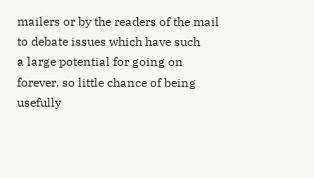mailers or by the readers of the mail to debate issues which have such
a large potential for going on forever, so little chance of being
usefully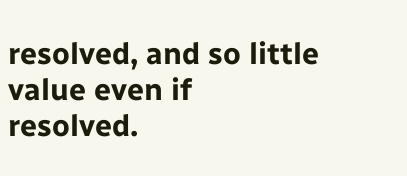resolved, and so little value even if resolved.